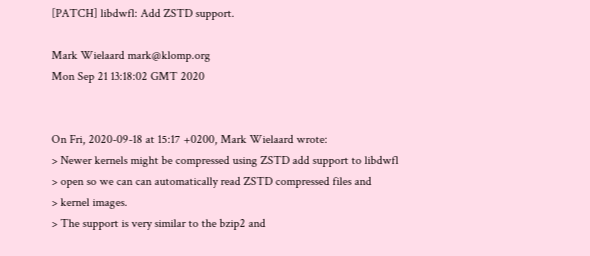[PATCH] libdwfl: Add ZSTD support.

Mark Wielaard mark@klomp.org
Mon Sep 21 13:18:02 GMT 2020


On Fri, 2020-09-18 at 15:17 +0200, Mark Wielaard wrote:
> Newer kernels might be compressed using ZSTD add support to libdwfl
> open so we can can automatically read ZSTD compressed files and
> kernel images.
> The support is very similar to the bzip2 and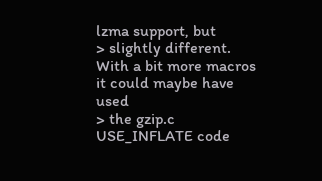lzma support, but
> slightly different. With a bit more macros it could maybe have used
> the gzip.c USE_INFLATE code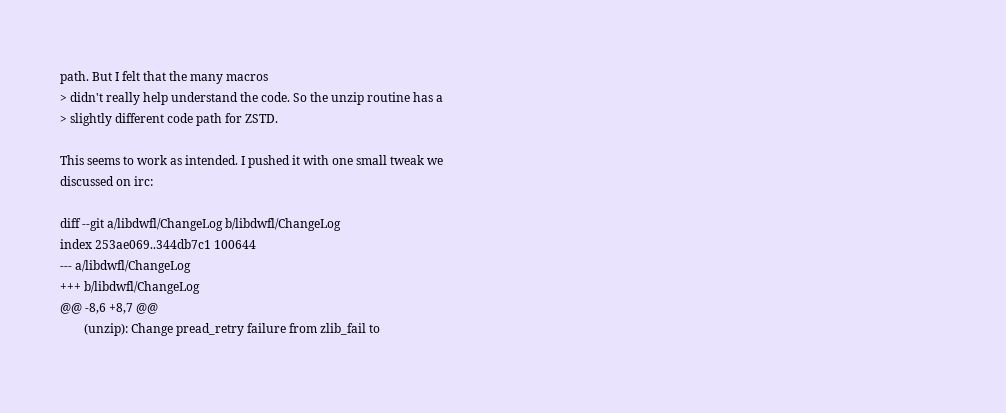path. But I felt that the many macros
> didn't really help understand the code. So the unzip routine has a
> slightly different code path for ZSTD.

This seems to work as intended. I pushed it with one small tweak we
discussed on irc:

diff --git a/libdwfl/ChangeLog b/libdwfl/ChangeLog
index 253ae069..344db7c1 100644
--- a/libdwfl/ChangeLog
+++ b/libdwfl/ChangeLog
@@ -8,6 +8,7 @@
        (unzip): Change pread_retry failure from zlib_fail to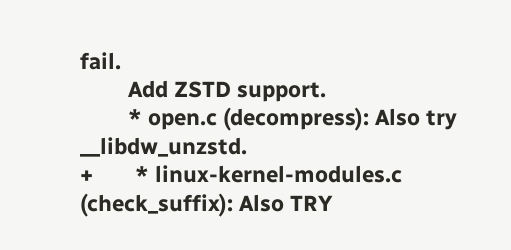fail.
        Add ZSTD support.
        * open.c (decompress): Also try __libdw_unzstd.
+       * linux-kernel-modules.c (check_suffix): Also TRY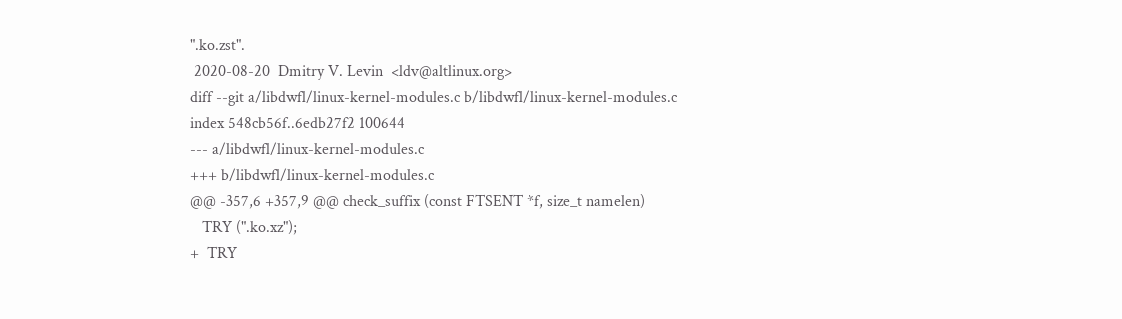".ko.zst".
 2020-08-20  Dmitry V. Levin  <ldv@altlinux.org>
diff --git a/libdwfl/linux-kernel-modules.c b/libdwfl/linux-kernel-modules.c
index 548cb56f..6edb27f2 100644
--- a/libdwfl/linux-kernel-modules.c
+++ b/libdwfl/linux-kernel-modules.c
@@ -357,6 +357,9 @@ check_suffix (const FTSENT *f, size_t namelen)
   TRY (".ko.xz");
+  TRY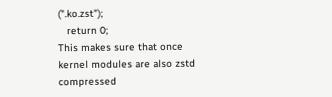(".ko.zst");
   return 0;
This makes sure that once kernel modules are also zstd compressed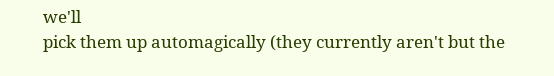we'll
pick them up automagically (they currently aren't but the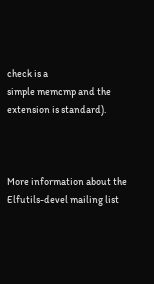check is a
simple memcmp and the extension is standard).



More information about the Elfutils-devel mailing list